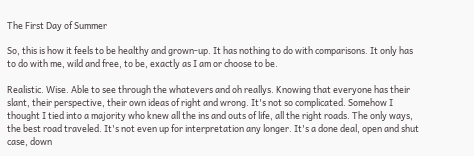The First Day of Summer

So, this is how it feels to be healthy and grown-up. It has nothing to do with comparisons. It only has to do with me, wild and free, to be, exactly as I am or choose to be.

Realistic. Wise. Able to see through the whatevers and oh reallys. Knowing that everyone has their slant, their perspective, their own ideas of right and wrong. It's not so complicated. Somehow I thought I tied into a majority who knew all the ins and outs of life, all the right roads. The only ways, the best road traveled. It's not even up for interpretation any longer. It's a done deal, open and shut case, down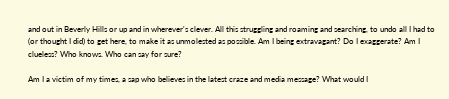and out in Beverly Hills or up and in wherever's clever. All this struggling and roaming and searching, to undo all I had to (or thought I did) to get here, to make it as unmolested as possible. Am I being extravagant? Do I exaggerate? Am I clueless? Who knows. Who can say for sure?

Am I a victim of my times, a sap who believes in the latest craze and media message? What would I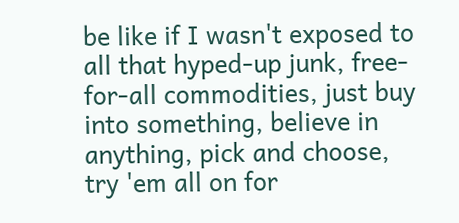be like if I wasn't exposed to all that hyped-up junk, free-for-all commodities, just buy into something, believe in anything, pick and choose, try 'em all on for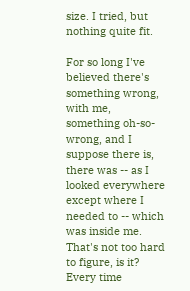size. I tried, but nothing quite fit.

For so long I've believed there's something wrong, with me, something oh-so-wrong, and I suppose there is, there was -- as I looked everywhere except where I needed to -- which was inside me. That's not too hard to figure, is it?
Every time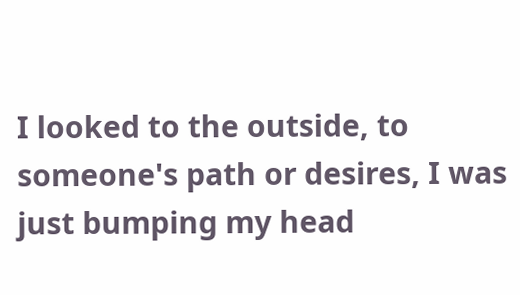I looked to the outside, to someone's path or desires, I was just bumping my head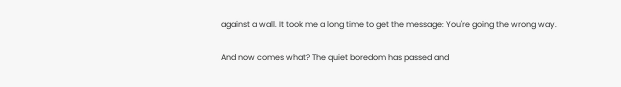against a wall. It took me a long time to get the message: You're going the wrong way.

And now comes what? The quiet boredom has passed and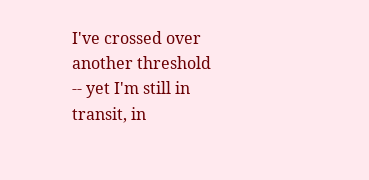I've crossed over another threshold -- yet I'm still in transit, in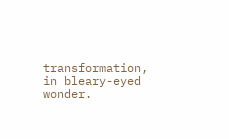transformation, in bleary-eyed wonder.